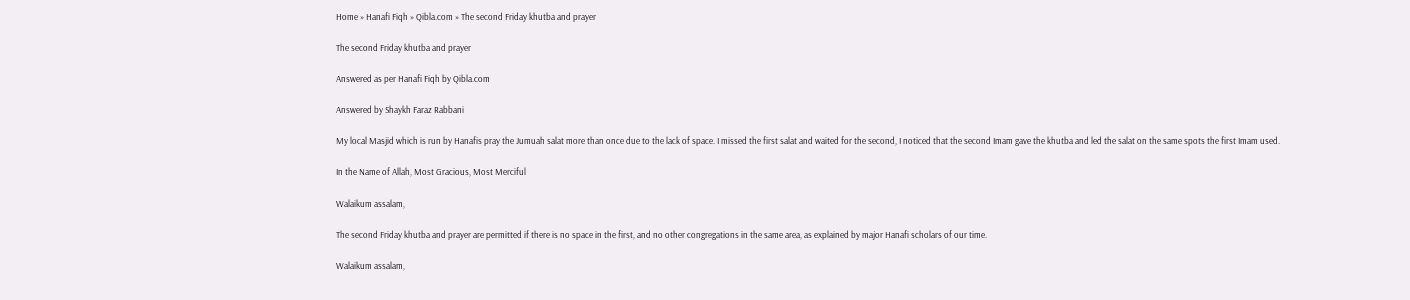Home » Hanafi Fiqh » Qibla.com » The second Friday khutba and prayer

The second Friday khutba and prayer

Answered as per Hanafi Fiqh by Qibla.com

Answered by Shaykh Faraz Rabbani

My local Masjid which is run by Hanafis pray the Jumuah salat more than once due to the lack of space. I missed the first salat and waited for the second, I noticed that the second Imam gave the khutba and led the salat on the same spots the first Imam used.

In the Name of Allah, Most Gracious, Most Merciful

Walaikum assalam,

The second Friday khutba and prayer are permitted if there is no space in the first, and no other congregations in the same area, as explained by major Hanafi scholars of our time.

Walaikum assalam,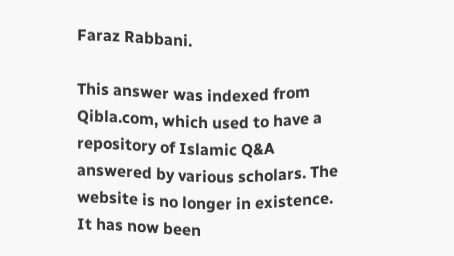Faraz Rabbani.

This answer was indexed from Qibla.com, which used to have a repository of Islamic Q&A answered by various scholars. The website is no longer in existence. It has now been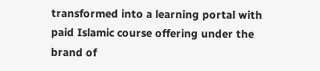transformed into a learning portal with paid Islamic course offering under the brand of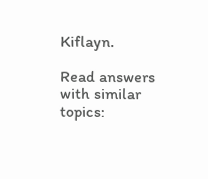Kiflayn.

Read answers with similar topics: